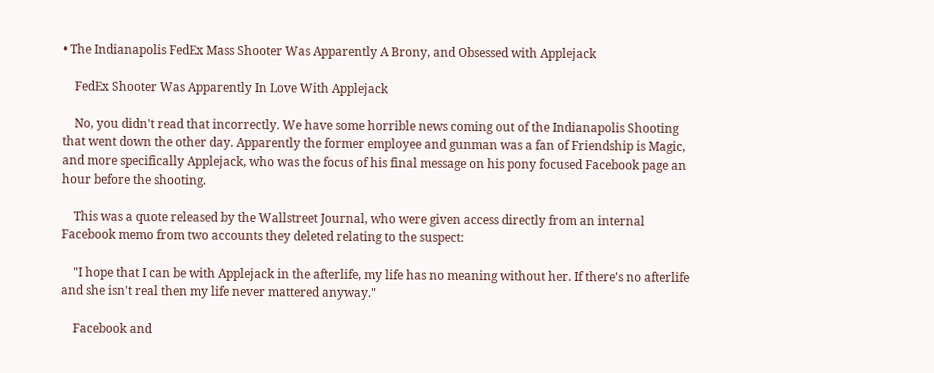• The Indianapolis FedEx Mass Shooter Was Apparently A Brony, and Obsessed with Applejack

    FedEx Shooter Was Apparently In Love With Applejack

    No, you didn't read that incorrectly. We have some horrible news coming out of the Indianapolis Shooting that went down the other day. Apparently the former employee and gunman was a fan of Friendship is Magic, and more specifically Applejack, who was the focus of his final message on his pony focused Facebook page an hour before the shooting.

    This was a quote released by the Wallstreet Journal, who were given access directly from an internal Facebook memo from two accounts they deleted relating to the suspect:

    "I hope that I can be with Applejack in the afterlife, my life has no meaning without her. If there's no afterlife and she isn't real then my life never mattered anyway."

    Facebook and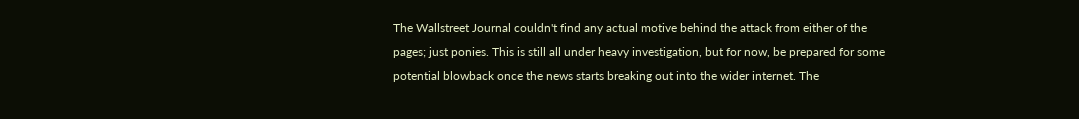The Wallstreet Journal couldn't find any actual motive behind the attack from either of the pages; just ponies. This is still all under heavy investigation, but for now, be prepared for some potential blowback once the news starts breaking out into the wider internet. The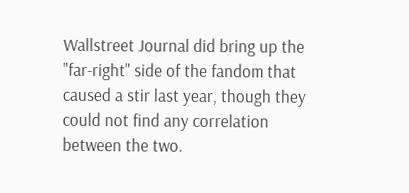Wallstreet Journal did bring up the "far-right" side of the fandom that caused a stir last year, though they could not find any correlation between the two.